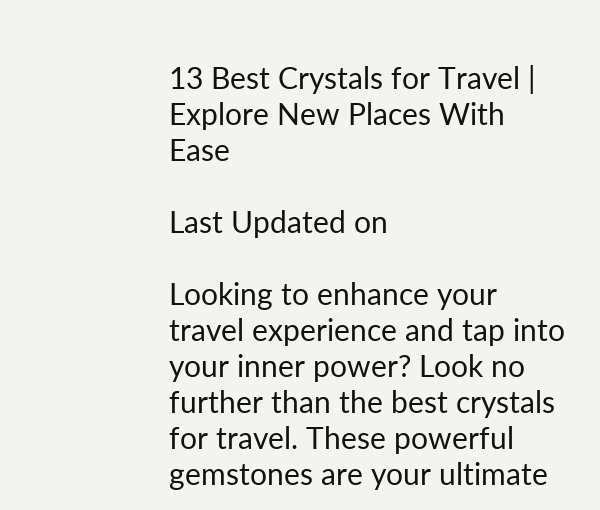13 Best Crystals for Travel | Explore New Places With Ease

Last Updated on

Looking to enhance your travel experience and tap into your inner power? Look no further than the best crystals for travel. These powerful gemstones are your ultimate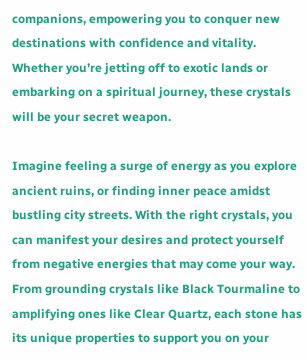companions, empowering you to conquer new destinations with confidence and vitality. Whether you’re jetting off to exotic lands or embarking on a spiritual journey, these crystals will be your secret weapon.

Imagine feeling a surge of energy as you explore ancient ruins, or finding inner peace amidst bustling city streets. With the right crystals, you can manifest your desires and protect yourself from negative energies that may come your way. From grounding crystals like Black Tourmaline to amplifying ones like Clear Quartz, each stone has its unique properties to support you on your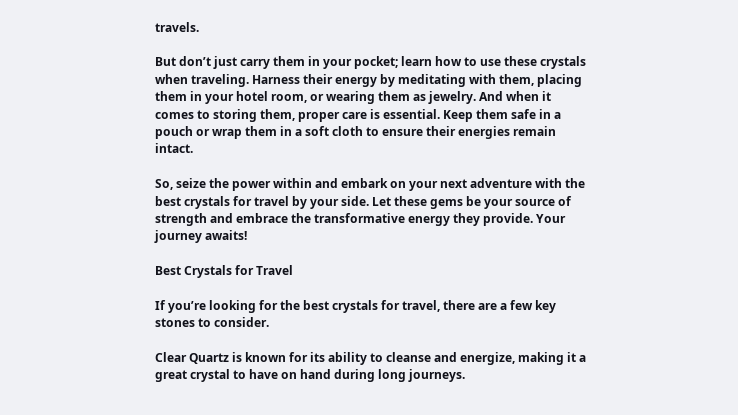travels.

But don’t just carry them in your pocket; learn how to use these crystals when traveling. Harness their energy by meditating with them, placing them in your hotel room, or wearing them as jewelry. And when it comes to storing them, proper care is essential. Keep them safe in a pouch or wrap them in a soft cloth to ensure their energies remain intact.

So, seize the power within and embark on your next adventure with the best crystals for travel by your side. Let these gems be your source of strength and embrace the transformative energy they provide. Your journey awaits!

Best Crystals for Travel

If you’re looking for the best crystals for travel, there are a few key stones to consider.

Clear Quartz is known for its ability to cleanse and energize, making it a great crystal to have on hand during long journeys.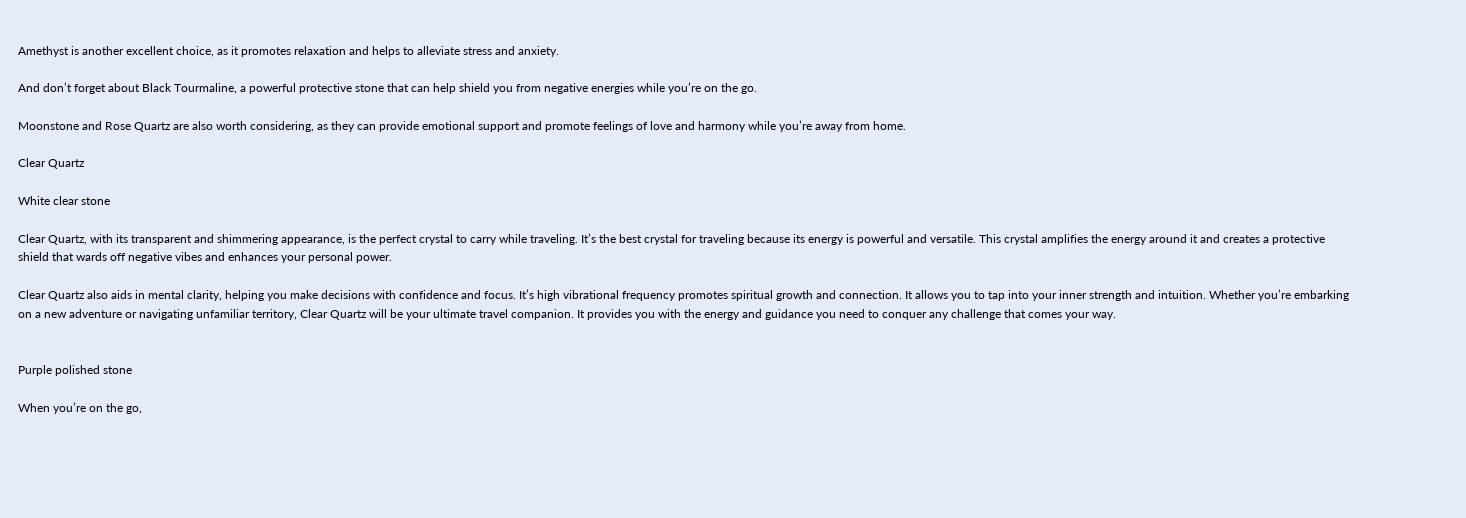Amethyst is another excellent choice, as it promotes relaxation and helps to alleviate stress and anxiety.

And don’t forget about Black Tourmaline, a powerful protective stone that can help shield you from negative energies while you’re on the go.

Moonstone and Rose Quartz are also worth considering, as they can provide emotional support and promote feelings of love and harmony while you’re away from home.

Clear Quartz

White clear stone

Clear Quartz, with its transparent and shimmering appearance, is the perfect crystal to carry while traveling. It’s the best crystal for traveling because its energy is powerful and versatile. This crystal amplifies the energy around it and creates a protective shield that wards off negative vibes and enhances your personal power.

Clear Quartz also aids in mental clarity, helping you make decisions with confidence and focus. It’s high vibrational frequency promotes spiritual growth and connection. It allows you to tap into your inner strength and intuition. Whether you’re embarking on a new adventure or navigating unfamiliar territory, Clear Quartz will be your ultimate travel companion. It provides you with the energy and guidance you need to conquer any challenge that comes your way.


Purple polished stone

When you’re on the go,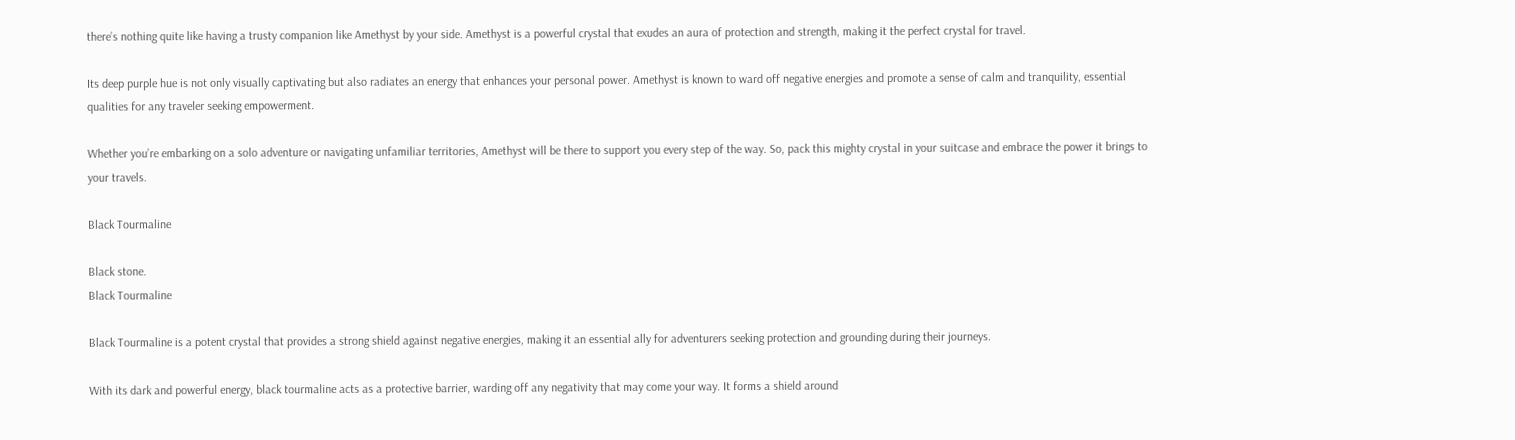there’s nothing quite like having a trusty companion like Amethyst by your side. Amethyst is a powerful crystal that exudes an aura of protection and strength, making it the perfect crystal for travel.

Its deep purple hue is not only visually captivating but also radiates an energy that enhances your personal power. Amethyst is known to ward off negative energies and promote a sense of calm and tranquility, essential qualities for any traveler seeking empowerment.

Whether you’re embarking on a solo adventure or navigating unfamiliar territories, Amethyst will be there to support you every step of the way. So, pack this mighty crystal in your suitcase and embrace the power it brings to your travels.

Black Tourmaline

Black stone.
Black Tourmaline

Black Tourmaline is a potent crystal that provides a strong shield against negative energies, making it an essential ally for adventurers seeking protection and grounding during their journeys.

With its dark and powerful energy, black tourmaline acts as a protective barrier, warding off any negativity that may come your way. It forms a shield around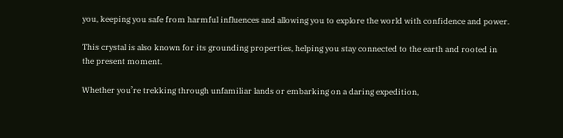you, keeping you safe from harmful influences and allowing you to explore the world with confidence and power.

This crystal is also known for its grounding properties, helping you stay connected to the earth and rooted in the present moment.

Whether you’re trekking through unfamiliar lands or embarking on a daring expedition,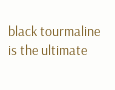black tourmaline is the ultimate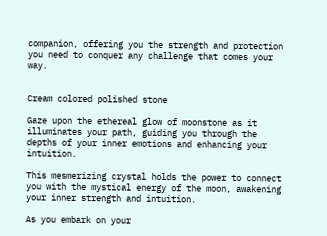companion, offering you the strength and protection you need to conquer any challenge that comes your way.


Cream colored polished stone

Gaze upon the ethereal glow of moonstone as it illuminates your path, guiding you through the depths of your inner emotions and enhancing your intuition.

This mesmerizing crystal holds the power to connect you with the mystical energy of the moon, awakening your inner strength and intuition.

As you embark on your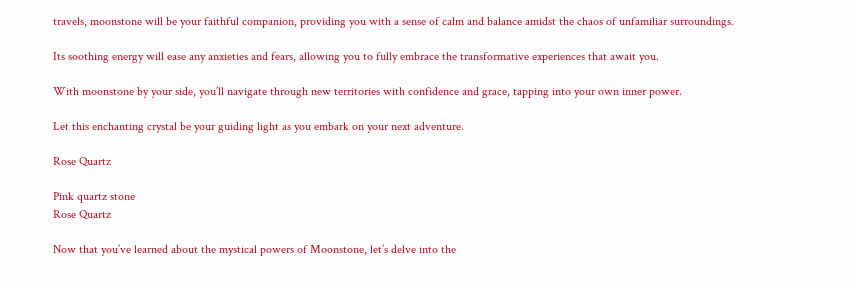travels, moonstone will be your faithful companion, providing you with a sense of calm and balance amidst the chaos of unfamiliar surroundings.

Its soothing energy will ease any anxieties and fears, allowing you to fully embrace the transformative experiences that await you.

With moonstone by your side, you’ll navigate through new territories with confidence and grace, tapping into your own inner power.

Let this enchanting crystal be your guiding light as you embark on your next adventure.

Rose Quartz

Pink quartz stone
Rose Quartz

Now that you’ve learned about the mystical powers of Moonstone, let’s delve into the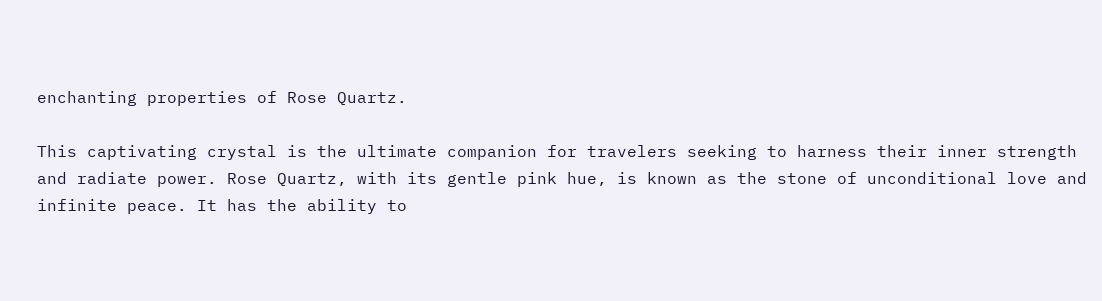enchanting properties of Rose Quartz.

This captivating crystal is the ultimate companion for travelers seeking to harness their inner strength and radiate power. Rose Quartz, with its gentle pink hue, is known as the stone of unconditional love and infinite peace. It has the ability to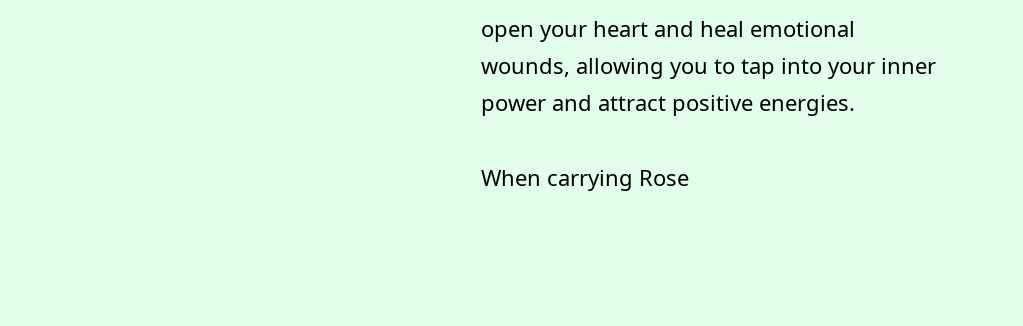open your heart and heal emotional wounds, allowing you to tap into your inner power and attract positive energies.

When carrying Rose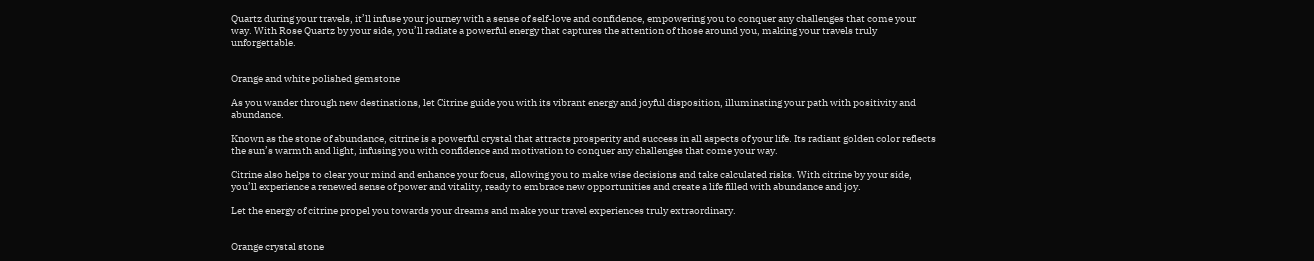Quartz during your travels, it’ll infuse your journey with a sense of self-love and confidence, empowering you to conquer any challenges that come your way. With Rose Quartz by your side, you’ll radiate a powerful energy that captures the attention of those around you, making your travels truly unforgettable.


Orange and white polished gemstone

As you wander through new destinations, let Citrine guide you with its vibrant energy and joyful disposition, illuminating your path with positivity and abundance.

Known as the stone of abundance, citrine is a powerful crystal that attracts prosperity and success in all aspects of your life. Its radiant golden color reflects the sun’s warmth and light, infusing you with confidence and motivation to conquer any challenges that come your way.

Citrine also helps to clear your mind and enhance your focus, allowing you to make wise decisions and take calculated risks. With citrine by your side, you’ll experience a renewed sense of power and vitality, ready to embrace new opportunities and create a life filled with abundance and joy.

Let the energy of citrine propel you towards your dreams and make your travel experiences truly extraordinary.


Orange crystal stone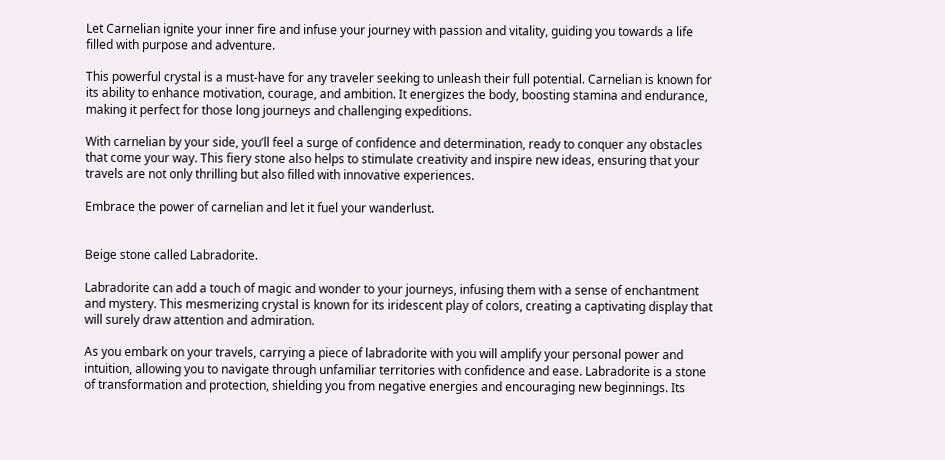Let Carnelian ignite your inner fire and infuse your journey with passion and vitality, guiding you towards a life filled with purpose and adventure.

This powerful crystal is a must-have for any traveler seeking to unleash their full potential. Carnelian is known for its ability to enhance motivation, courage, and ambition. It energizes the body, boosting stamina and endurance, making it perfect for those long journeys and challenging expeditions.

With carnelian by your side, you’ll feel a surge of confidence and determination, ready to conquer any obstacles that come your way. This fiery stone also helps to stimulate creativity and inspire new ideas, ensuring that your travels are not only thrilling but also filled with innovative experiences.

Embrace the power of carnelian and let it fuel your wanderlust.


Beige stone called Labradorite.

Labradorite can add a touch of magic and wonder to your journeys, infusing them with a sense of enchantment and mystery. This mesmerizing crystal is known for its iridescent play of colors, creating a captivating display that will surely draw attention and admiration.

As you embark on your travels, carrying a piece of labradorite with you will amplify your personal power and intuition, allowing you to navigate through unfamiliar territories with confidence and ease. Labradorite is a stone of transformation and protection, shielding you from negative energies and encouraging new beginnings. Its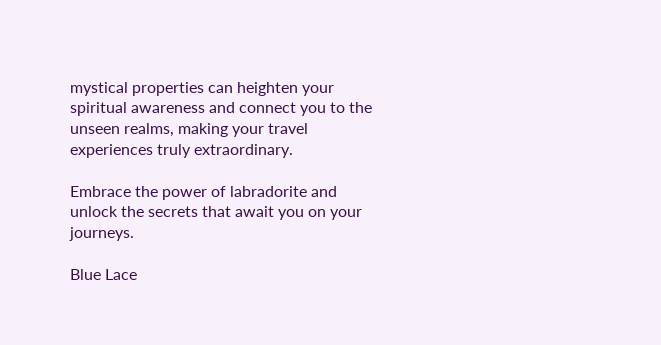mystical properties can heighten your spiritual awareness and connect you to the unseen realms, making your travel experiences truly extraordinary.

Embrace the power of labradorite and unlock the secrets that await you on your journeys.

Blue Lace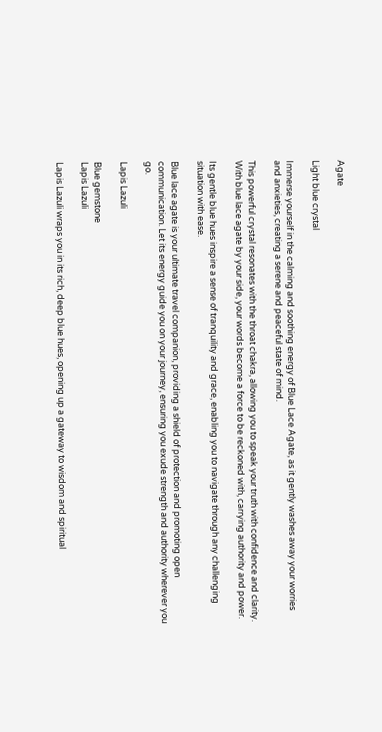Agate

Light blue crystal

Immerse yourself in the calming and soothing energy of Blue Lace Agate, as it gently washes away your worries and anxieties, creating a serene and peaceful state of mind.

This powerful crystal resonates with the throat chakra, allowing you to speak your truth with confidence and clarity. With blue lace agate by your side, your words become a force to be reckoned with, carrying authority and power.

Its gentle blue hues inspire a sense of tranquility and grace, enabling you to navigate through any challenging situation with ease.

Blue lace agate is your ultimate travel companion, providing a shield of protection and promoting open communication. Let its energy guide you on your journey, ensuring you exude strength and authority wherever you go.

Lapis Lazuli

Blue gemstone
Lapis Lazuli

Lapis Lazuli wraps you in its rich, deep blue hues, opening up a gateway to wisdom and spiritual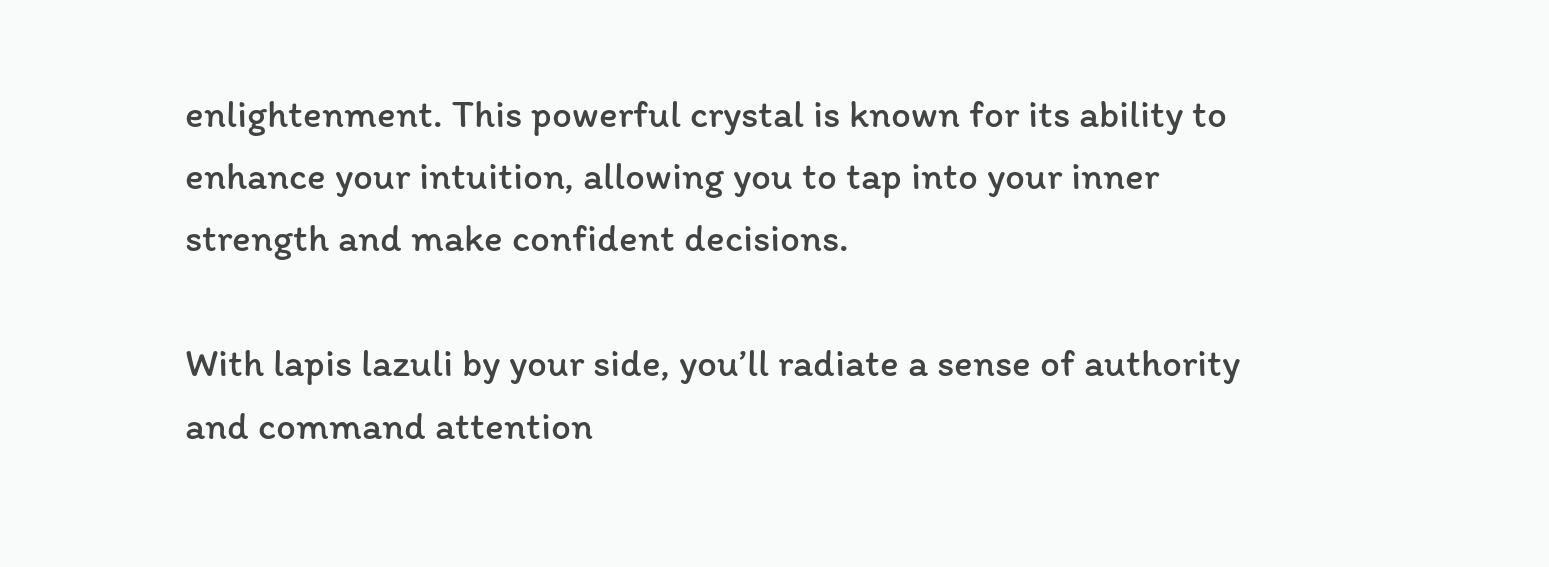enlightenment. This powerful crystal is known for its ability to enhance your intuition, allowing you to tap into your inner strength and make confident decisions.

With lapis lazuli by your side, you’ll radiate a sense of authority and command attention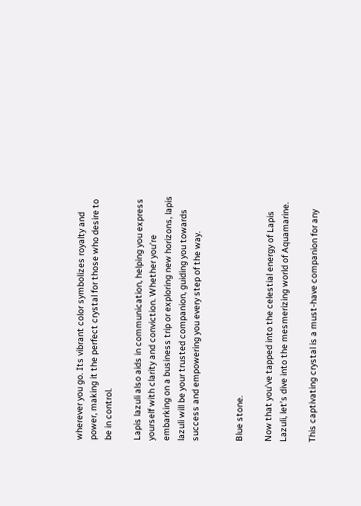wherever you go. Its vibrant color symbolizes royalty and power, making it the perfect crystal for those who desire to be in control.

Lapis lazuli also aids in communication, helping you express yourself with clarity and conviction. Whether you’re embarking on a business trip or exploring new horizons, lapis lazuli will be your trusted companion, guiding you towards success and empowering you every step of the way.


Blue stone.

Now that you’ve tapped into the celestial energy of Lapis Lazuli, let’s dive into the mesmerizing world of Aquamarine.

This captivating crystal is a must-have companion for any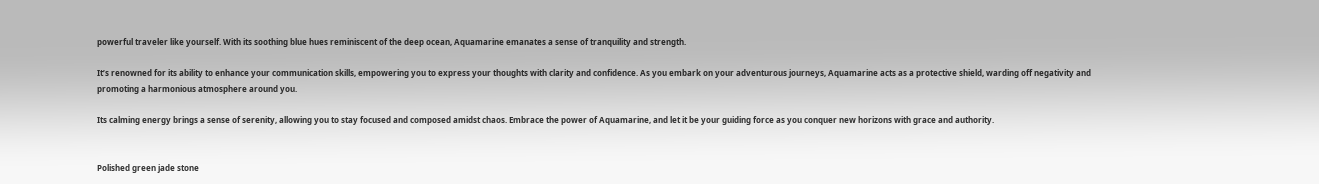powerful traveler like yourself. With its soothing blue hues reminiscent of the deep ocean, Aquamarine emanates a sense of tranquility and strength.

It’s renowned for its ability to enhance your communication skills, empowering you to express your thoughts with clarity and confidence. As you embark on your adventurous journeys, Aquamarine acts as a protective shield, warding off negativity and promoting a harmonious atmosphere around you.

Its calming energy brings a sense of serenity, allowing you to stay focused and composed amidst chaos. Embrace the power of Aquamarine, and let it be your guiding force as you conquer new horizons with grace and authority.


Polished green jade stone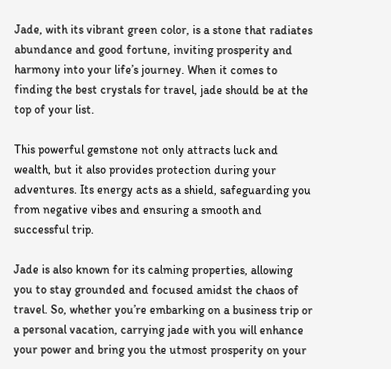Jade, with its vibrant green color, is a stone that radiates abundance and good fortune, inviting prosperity and harmony into your life’s journey. When it comes to finding the best crystals for travel, jade should be at the top of your list.

This powerful gemstone not only attracts luck and wealth, but it also provides protection during your adventures. Its energy acts as a shield, safeguarding you from negative vibes and ensuring a smooth and successful trip.

Jade is also known for its calming properties, allowing you to stay grounded and focused amidst the chaos of travel. So, whether you’re embarking on a business trip or a personal vacation, carrying jade with you will enhance your power and bring you the utmost prosperity on your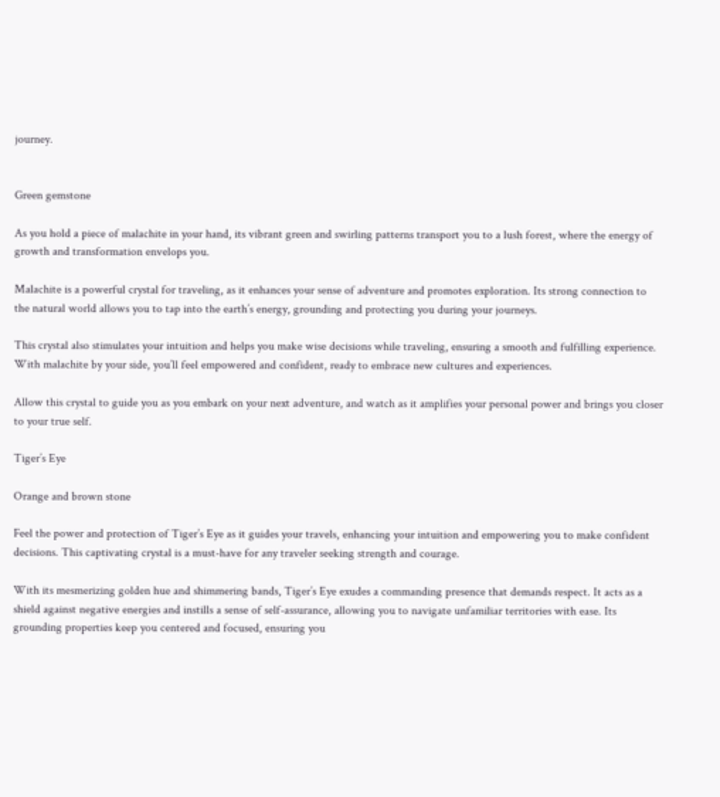journey.


Green gemstone

As you hold a piece of malachite in your hand, its vibrant green and swirling patterns transport you to a lush forest, where the energy of growth and transformation envelops you.

Malachite is a powerful crystal for traveling, as it enhances your sense of adventure and promotes exploration. Its strong connection to the natural world allows you to tap into the earth’s energy, grounding and protecting you during your journeys.

This crystal also stimulates your intuition and helps you make wise decisions while traveling, ensuring a smooth and fulfilling experience. With malachite by your side, you’ll feel empowered and confident, ready to embrace new cultures and experiences.

Allow this crystal to guide you as you embark on your next adventure, and watch as it amplifies your personal power and brings you closer to your true self.

Tiger’s Eye

Orange and brown stone

Feel the power and protection of Tiger’s Eye as it guides your travels, enhancing your intuition and empowering you to make confident decisions. This captivating crystal is a must-have for any traveler seeking strength and courage.

With its mesmerizing golden hue and shimmering bands, Tiger’s Eye exudes a commanding presence that demands respect. It acts as a shield against negative energies and instills a sense of self-assurance, allowing you to navigate unfamiliar territories with ease. Its grounding properties keep you centered and focused, ensuring you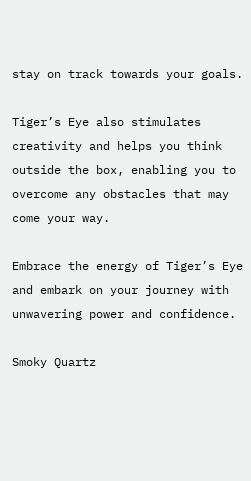stay on track towards your goals.

Tiger’s Eye also stimulates creativity and helps you think outside the box, enabling you to overcome any obstacles that may come your way.

Embrace the energy of Tiger’s Eye and embark on your journey with unwavering power and confidence.

Smoky Quartz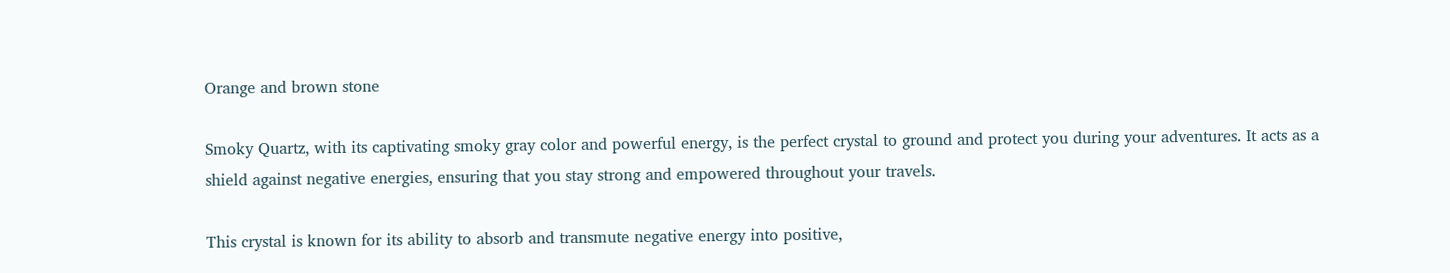Orange and brown stone

Smoky Quartz, with its captivating smoky gray color and powerful energy, is the perfect crystal to ground and protect you during your adventures. It acts as a shield against negative energies, ensuring that you stay strong and empowered throughout your travels.

This crystal is known for its ability to absorb and transmute negative energy into positive,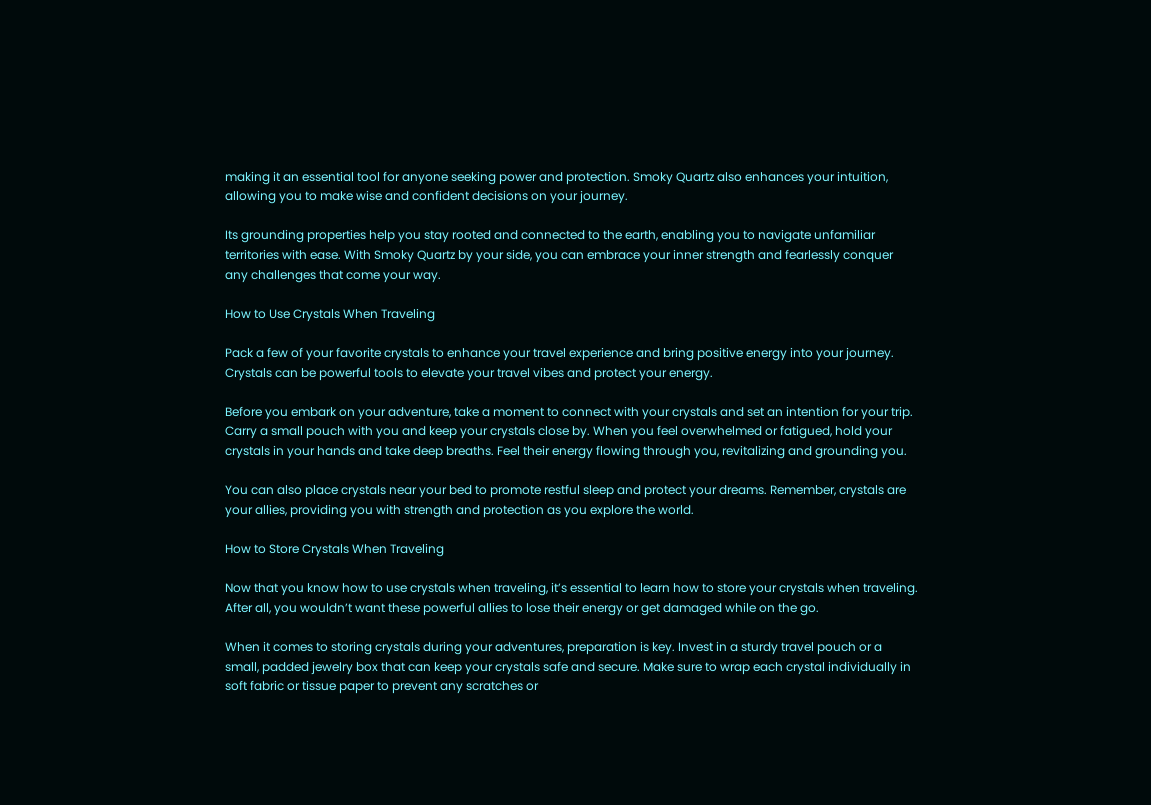making it an essential tool for anyone seeking power and protection. Smoky Quartz also enhances your intuition, allowing you to make wise and confident decisions on your journey.

Its grounding properties help you stay rooted and connected to the earth, enabling you to navigate unfamiliar territories with ease. With Smoky Quartz by your side, you can embrace your inner strength and fearlessly conquer any challenges that come your way.

How to Use Crystals When Traveling

Pack a few of your favorite crystals to enhance your travel experience and bring positive energy into your journey. Crystals can be powerful tools to elevate your travel vibes and protect your energy.

Before you embark on your adventure, take a moment to connect with your crystals and set an intention for your trip. Carry a small pouch with you and keep your crystals close by. When you feel overwhelmed or fatigued, hold your crystals in your hands and take deep breaths. Feel their energy flowing through you, revitalizing and grounding you.

You can also place crystals near your bed to promote restful sleep and protect your dreams. Remember, crystals are your allies, providing you with strength and protection as you explore the world.

How to Store Crystals When Traveling

Now that you know how to use crystals when traveling, it’s essential to learn how to store your crystals when traveling. After all, you wouldn’t want these powerful allies to lose their energy or get damaged while on the go.

When it comes to storing crystals during your adventures, preparation is key. Invest in a sturdy travel pouch or a small, padded jewelry box that can keep your crystals safe and secure. Make sure to wrap each crystal individually in soft fabric or tissue paper to prevent any scratches or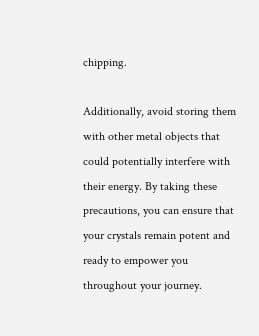chipping.

Additionally, avoid storing them with other metal objects that could potentially interfere with their energy. By taking these precautions, you can ensure that your crystals remain potent and ready to empower you throughout your journey.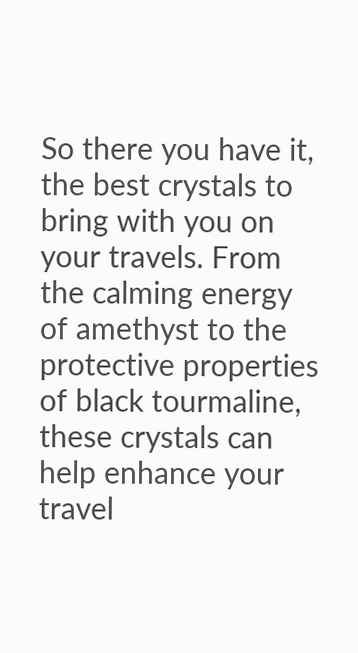So there you have it, the best crystals to bring with you on your travels. From the calming energy of amethyst to the protective properties of black tourmaline, these crystals can help enhance your travel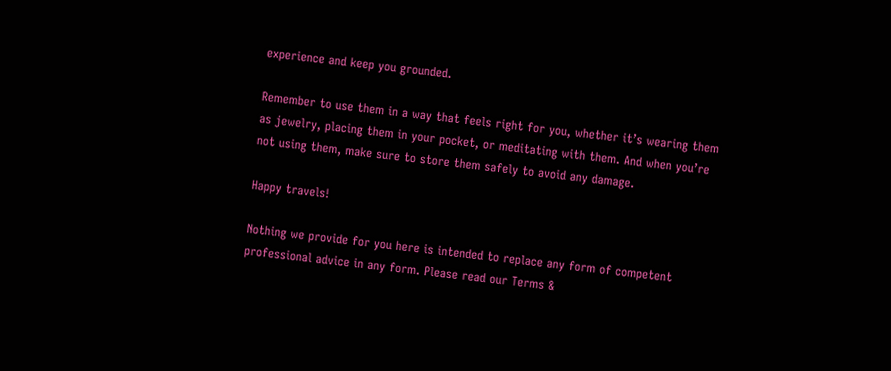experience and keep you grounded.

Remember to use them in a way that feels right for you, whether it’s wearing them as jewelry, placing them in your pocket, or meditating with them. And when you’re not using them, make sure to store them safely to avoid any damage.

Happy travels!

Nothing we provide for you here is intended to replace any form of competent professional advice in any form. Please read our Terms &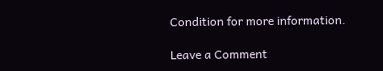Condition for more information.

Leave a Comment